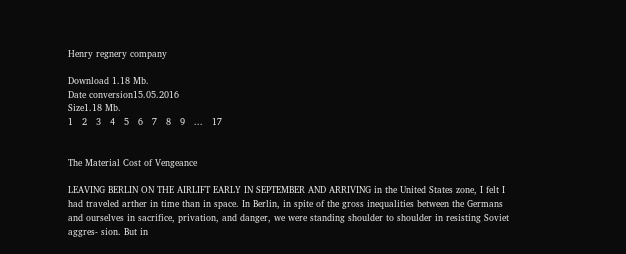Henry regnery company

Download 1.18 Mb.
Date conversion15.05.2016
Size1.18 Mb.
1   2   3   4   5   6   7   8   9   ...   17


The Material Cost of Vengeance

LEAVING BERLIN ON THE AIRLIFT EARLY IN SEPTEMBER AND ARRIVING in the United States zone, I felt I had traveled arther in time than in space. In Berlin, in spite of the gross inequalities between the Germans and ourselves in sacrifice, privation, and danger, we were standing shoulder to shoulder in resisting Soviet aggres- sion. But in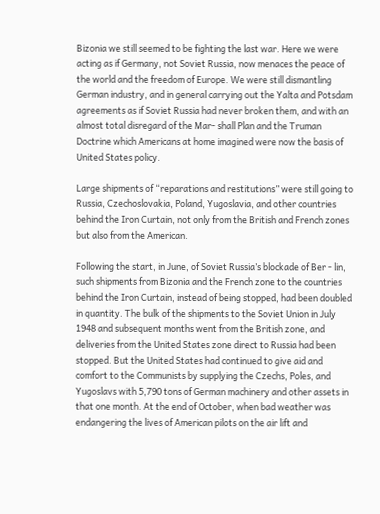Bizonia we still seemed to be fighting the last war. Here we were acting as if Germany, not Soviet Russia, now menaces the peace of the world and the freedom of Europe. We were still dismantling German industry, and in general carrying out the Yalta and Potsdam agreements as if Soviet Russia had never broken them, and with an almost total disregard of the Mar- shall Plan and the Truman Doctrine which Americans at home imagined were now the basis of United States policy.

Large shipments of “reparations and restitutions” were still going to Russia, Czechoslovakia, Poland, Yugoslavia, and other countries behind the Iron Curtain, not only from the British and French zones but also from the American.

Following the start, in June, of Soviet Russia’s blockade of Ber - lin, such shipments from Bizonia and the French zone to the countries behind the Iron Curtain, instead of being stopped, had been doubled in quantity. The bulk of the shipments to the Soviet Union in July 1948 and subsequent months went from the British zone, and deliveries from the United States zone direct to Russia had been stopped. But the United States had continued to give aid and comfort to the Communists by supplying the Czechs, Poles, and Yugoslavs with 5,790 tons of German machinery and other assets in that one month. At the end of October, when bad weather was endangering the lives of American pilots on the air lift and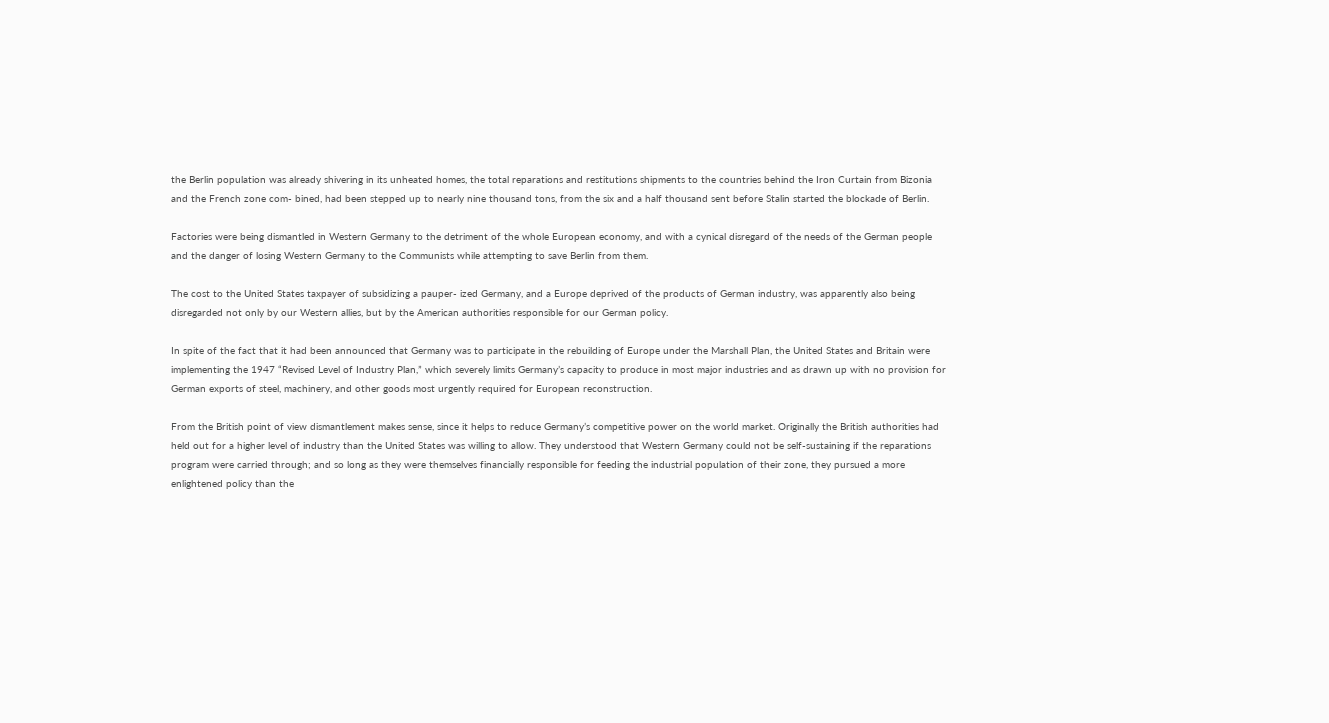the Berlin population was already shivering in its unheated homes, the total reparations and restitutions shipments to the countries behind the Iron Curtain from Bizonia and the French zone com- bined, had been stepped up to nearly nine thousand tons, from the six and a half thousand sent before Stalin started the blockade of Berlin.

Factories were being dismantled in Western Germany to the detriment of the whole European economy, and with a cynical disregard of the needs of the German people and the danger of losing Western Germany to the Communists while attempting to save Berlin from them.

The cost to the United States taxpayer of subsidizing a pauper- ized Germany, and a Europe deprived of the products of German industry, was apparently also being disregarded not only by our Western allies, but by the American authorities responsible for our German policy.

In spite of the fact that it had been announced that Germany was to participate in the rebuilding of Europe under the Marshall Plan, the United States and Britain were implementing the 1947 “Revised Level of Industry Plan,” which severely limits Germany’s capacity to produce in most major industries and as drawn up with no provision for German exports of steel, machinery, and other goods most urgently required for European reconstruction.

From the British point of view dismantlement makes sense, since it helps to reduce Germany’s competitive power on the world market. Originally the British authorities had held out for a higher level of industry than the United States was willing to allow. They understood that Western Germany could not be self-sustaining if the reparations program were carried through; and so long as they were themselves financially responsible for feeding the industrial population of their zone, they pursued a more enlightened policy than the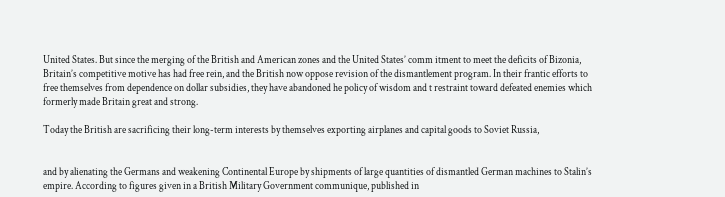United States. But since the merging of the British and American zones and the United States’ comm itment to meet the deficits of Bizonia, Britain’s competitive motive has had free rein, and the British now oppose revision of the dismantlement program. In their frantic efforts to free themselves from dependence on dollar subsidies, they have abandoned he policy of wisdom and t restraint toward defeated enemies which formerly made Britain great and strong.

Today the British are sacrificing their long-term interests by themselves exporting airplanes and capital goods to Soviet Russia,


and by alienating the Germans and weakening Continental Europe by shipments of large quantities of dismantled German machines to Stalin’s empire. According to figures given in a British Military Government communique, published in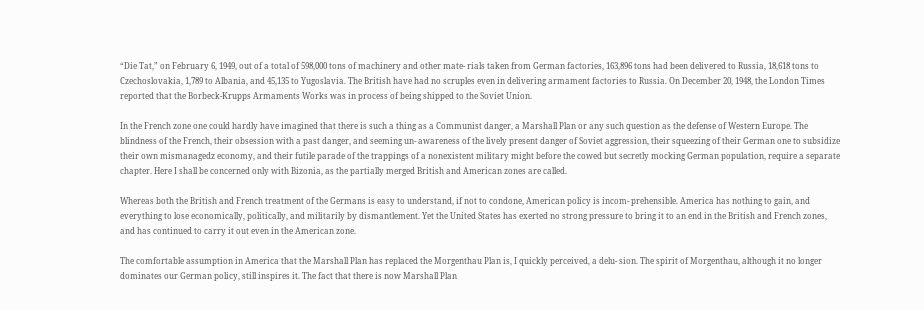“Die Tat,” on February 6, 1949, out of a total of 598,000 tons of machinery and other mate- rials taken from German factories, 163,896 tons had been delivered to Russia, 18,618 tons to Czechoslovakia, 1,789 to Albania, and 45,135 to Yugoslavia. The British have had no scruples even in delivering armament factories to Russia. On December 20, 1948, the London Times reported that the Borbeck-Krupps Armaments Works was in process of being shipped to the Soviet Union.

In the French zone one could hardly have imagined that there is such a thing as a Communist danger, a Marshall Plan or any such question as the defense of Western Europe. The blindness of the French, their obsession with a past danger, and seeming un- awareness of the lively present danger of Soviet aggression, their squeezing of their German one to subsidize their own mismanagedz economy, and their futile parade of the trappings of a nonexistent military might before the cowed but secretly mocking German population, require a separate chapter. Here I shall be concerned only with Bizonia, as the partially merged British and American zones are called.

Whereas both the British and French treatment of the Germans is easy to understand, if not to condone, American policy is incom- prehensible. America has nothing to gain, and everything to lose economically, politically, and militarily by dismantlement. Yet the United States has exerted no strong pressure to bring it to an end in the British and French zones, and has continued to carry it out even in the American zone.

The comfortable assumption in America that the Marshall Plan has replaced the Morgenthau Plan is, I quickly perceived, a delu- sion. The spirit of Morgenthau, although it no longer dominates our German policy, still inspires it. The fact that there is now Marshall Plan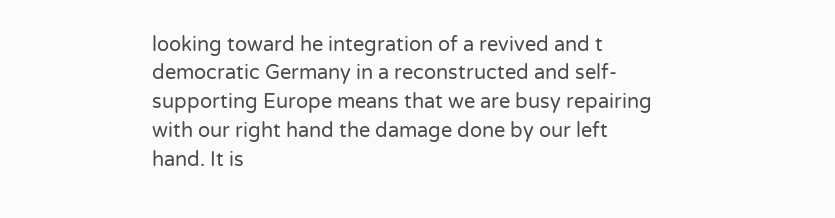looking toward he integration of a revived and t democratic Germany in a reconstructed and self-supporting Europe means that we are busy repairing with our right hand the damage done by our left hand. It is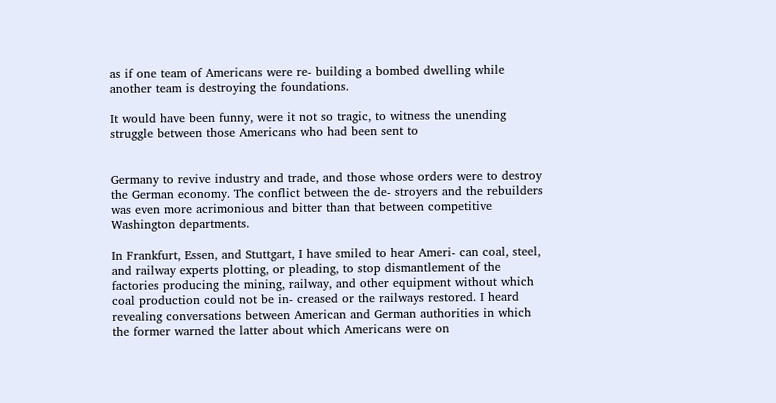as if one team of Americans were re- building a bombed dwelling while another team is destroying the foundations.

It would have been funny, were it not so tragic, to witness the unending struggle between those Americans who had been sent to


Germany to revive industry and trade, and those whose orders were to destroy the German economy. The conflict between the de- stroyers and the rebuilders was even more acrimonious and bitter than that between competitive Washington departments.

In Frankfurt, Essen, and Stuttgart, I have smiled to hear Ameri- can coal, steel, and railway experts plotting, or pleading, to stop dismantlement of the factories producing the mining, railway, and other equipment without which coal production could not be in- creased or the railways restored. I heard revealing conversations between American and German authorities in which the former warned the latter about which Americans were on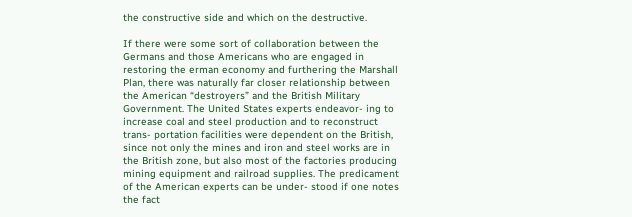the constructive side and which on the destructive.

If there were some sort of collaboration between the Germans and those Americans who are engaged in restoring the erman economy and furthering the Marshall Plan, there was naturally far closer relationship between the American “destroyers” and the British Military Government. The United States experts endeavor- ing to increase coal and steel production and to reconstruct trans- portation facilities were dependent on the British, since not only the mines and iron and steel works are in the British zone, but also most of the factories producing mining equipment and railroad supplies. The predicament of the American experts can be under- stood if one notes the fact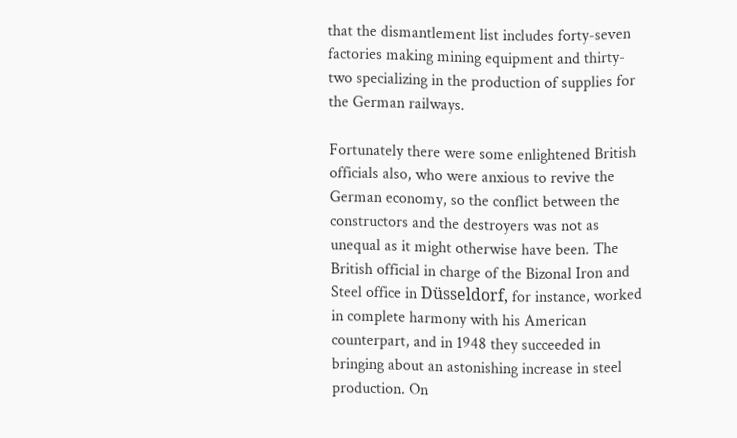that the dismantlement list includes forty-seven factories making mining equipment and thirty-two specializing in the production of supplies for the German railways.

Fortunately there were some enlightened British officials also, who were anxious to revive the German economy, so the conflict between the constructors and the destroyers was not as unequal as it might otherwise have been. The British official in charge of the Bizonal Iron and Steel office in Düsseldorf, for instance, worked in complete harmony with his American counterpart, and in 1948 they succeeded in bringing about an astonishing increase in steel production. On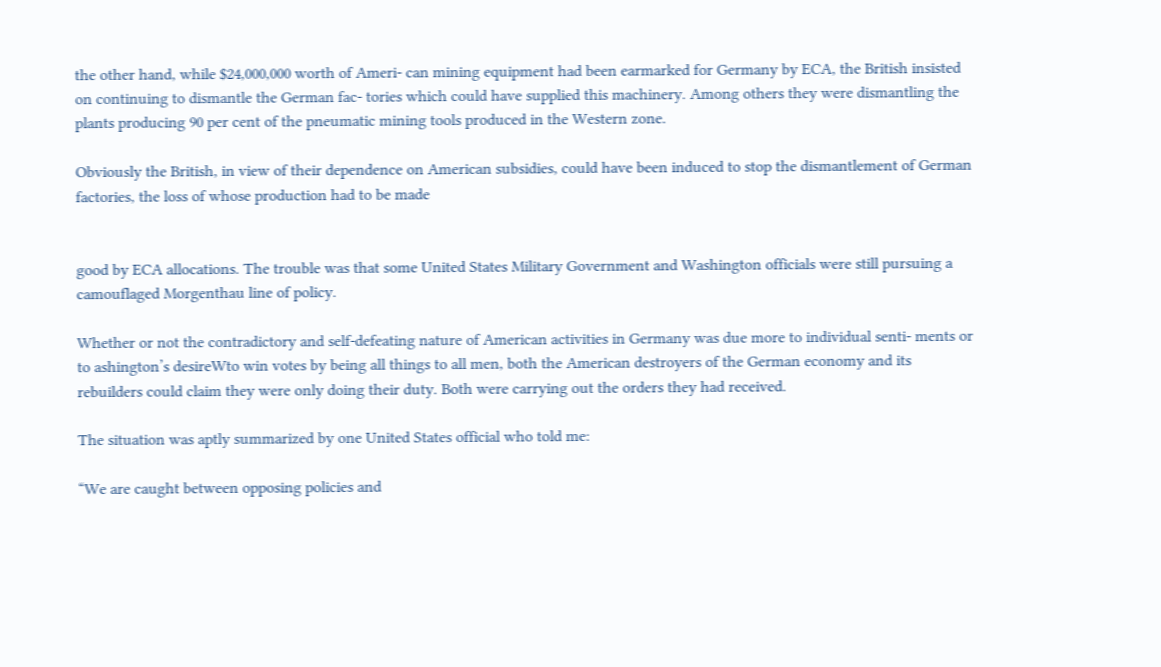the other hand, while $24,000,000 worth of Ameri- can mining equipment had been earmarked for Germany by ECA, the British insisted on continuing to dismantle the German fac- tories which could have supplied this machinery. Among others they were dismantling the plants producing 90 per cent of the pneumatic mining tools produced in the Western zone.

Obviously the British, in view of their dependence on American subsidies, could have been induced to stop the dismantlement of German factories, the loss of whose production had to be made


good by ECA allocations. The trouble was that some United States Military Government and Washington officials were still pursuing a camouflaged Morgenthau line of policy.

Whether or not the contradictory and self-defeating nature of American activities in Germany was due more to individual senti- ments or to ashington’s desireWto win votes by being all things to all men, both the American destroyers of the German economy and its rebuilders could claim they were only doing their duty. Both were carrying out the orders they had received.

The situation was aptly summarized by one United States official who told me:

“We are caught between opposing policies and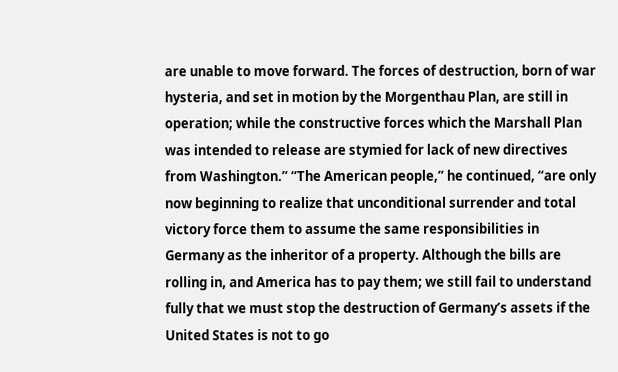are unable to move forward. The forces of destruction, born of war hysteria, and set in motion by the Morgenthau Plan, are still in operation; while the constructive forces which the Marshall Plan was intended to release are stymied for lack of new directives from Washington.” “The American people,” he continued, “are only now beginning to realize that unconditional surrender and total victory force them to assume the same responsibilities in Germany as the inheritor of a property. Although the bills are rolling in, and America has to pay them; we still fail to understand fully that we must stop the destruction of Germany’s assets if the United States is not to go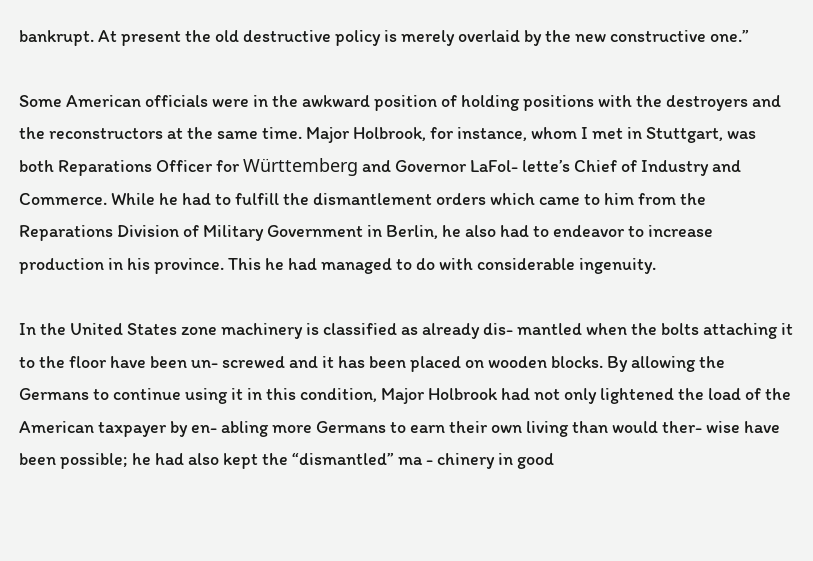bankrupt. At present the old destructive policy is merely overlaid by the new constructive one.”

Some American officials were in the awkward position of holding positions with the destroyers and the reconstructors at the same time. Major Holbrook, for instance, whom I met in Stuttgart, was both Reparations Officer for Württemberg and Governor LaFol- lette’s Chief of Industry and Commerce. While he had to fulfill the dismantlement orders which came to him from the Reparations Division of Military Government in Berlin, he also had to endeavor to increase production in his province. This he had managed to do with considerable ingenuity.

In the United States zone machinery is classified as already dis- mantled when the bolts attaching it to the floor have been un- screwed and it has been placed on wooden blocks. By allowing the Germans to continue using it in this condition, Major Holbrook had not only lightened the load of the American taxpayer by en- abling more Germans to earn their own living than would ther- wise have been possible; he had also kept the “dismantled” ma - chinery in good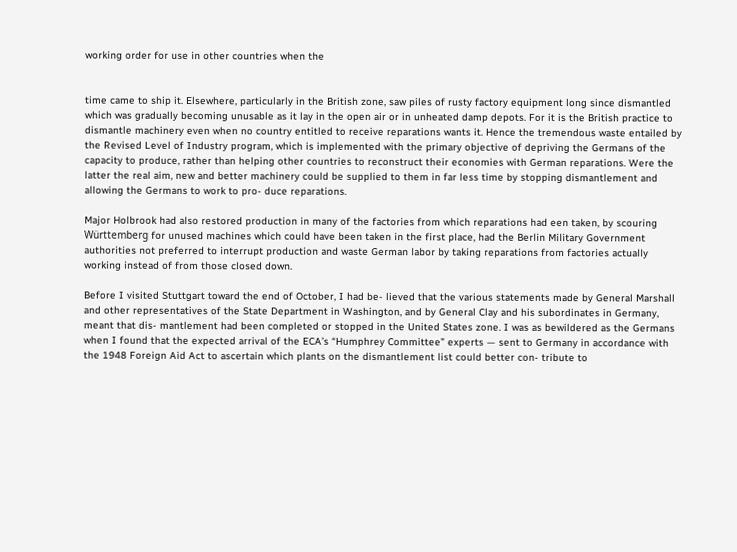working order for use in other countries when the


time came to ship it. Elsewhere, particularly in the British zone, saw piles of rusty factory equipment long since dismantled which was gradually becoming unusable as it lay in the open air or in unheated damp depots. For it is the British practice to dismantle machinery even when no country entitled to receive reparations wants it. Hence the tremendous waste entailed by the Revised Level of Industry program, which is implemented with the primary objective of depriving the Germans of the capacity to produce, rather than helping other countries to reconstruct their economies with German reparations. Were the latter the real aim, new and better machinery could be supplied to them in far less time by stopping dismantlement and allowing the Germans to work to pro- duce reparations.

Major Holbrook had also restored production in many of the factories from which reparations had een taken, by scouring Württemberg for unused machines which could have been taken in the first place, had the Berlin Military Government authorities not preferred to interrupt production and waste German labor by taking reparations from factories actually working instead of from those closed down.

Before I visited Stuttgart toward the end of October, I had be- lieved that the various statements made by General Marshall and other representatives of the State Department in Washington, and by General Clay and his subordinates in Germany, meant that dis- mantlement had been completed or stopped in the United States zone. I was as bewildered as the Germans when I found that the expected arrival of the ECA’s “Humphrey Committee” experts — sent to Germany in accordance with the 1948 Foreign Aid Act to ascertain which plants on the dismantlement list could better con- tribute to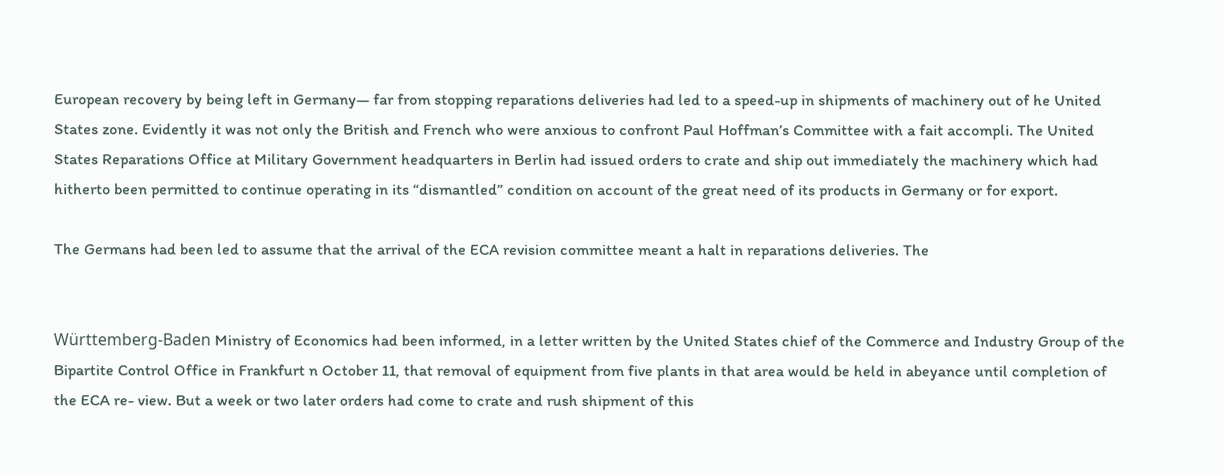European recovery by being left in Germany— far from stopping reparations deliveries had led to a speed-up in shipments of machinery out of he United States zone. Evidently it was not only the British and French who were anxious to confront Paul Hoffman’s Committee with a fait accompli. The United States Reparations Office at Military Government headquarters in Berlin had issued orders to crate and ship out immediately the machinery which had hitherto been permitted to continue operating in its “dismantled” condition on account of the great need of its products in Germany or for export.

The Germans had been led to assume that the arrival of the ECA revision committee meant a halt in reparations deliveries. The


Württemberg-Baden Ministry of Economics had been informed, in a letter written by the United States chief of the Commerce and Industry Group of the Bipartite Control Office in Frankfurt n October 11, that removal of equipment from five plants in that area would be held in abeyance until completion of the ECA re- view. But a week or two later orders had come to crate and rush shipment of this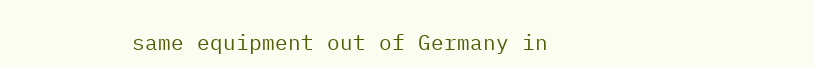same equipment out of Germany in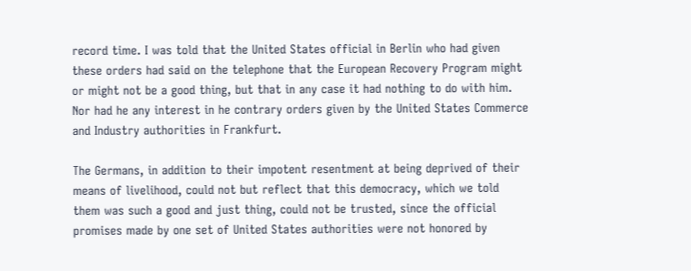record time. I was told that the United States official in Berlin who had given these orders had said on the telephone that the European Recovery Program might or might not be a good thing, but that in any case it had nothing to do with him. Nor had he any interest in he contrary orders given by the United States Commerce and Industry authorities in Frankfurt.

The Germans, in addition to their impotent resentment at being deprived of their means of livelihood, could not but reflect that this democracy, which we told them was such a good and just thing, could not be trusted, since the official promises made by one set of United States authorities were not honored by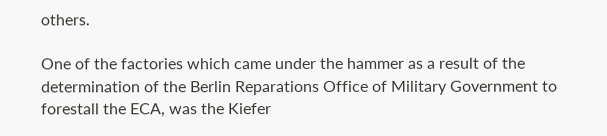others.

One of the factories which came under the hammer as a result of the determination of the Berlin Reparations Office of Military Government to forestall the ECA, was the Kiefer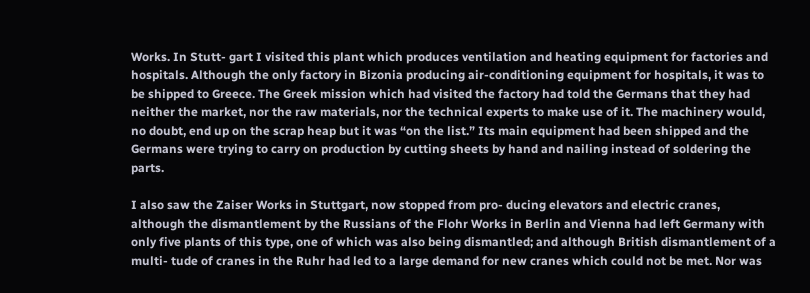Works. In Stutt- gart I visited this plant which produces ventilation and heating equipment for factories and hospitals. Although the only factory in Bizonia producing air-conditioning equipment for hospitals, it was to be shipped to Greece. The Greek mission which had visited the factory had told the Germans that they had neither the market, nor the raw materials, nor the technical experts to make use of it. The machinery would, no doubt, end up on the scrap heap but it was “on the list.” Its main equipment had been shipped and the Germans were trying to carry on production by cutting sheets by hand and nailing instead of soldering the parts.

I also saw the Zaiser Works in Stuttgart, now stopped from pro- ducing elevators and electric cranes, although the dismantlement by the Russians of the Flohr Works in Berlin and Vienna had left Germany with only five plants of this type, one of which was also being dismantled; and although British dismantlement of a multi- tude of cranes in the Ruhr had led to a large demand for new cranes which could not be met. Nor was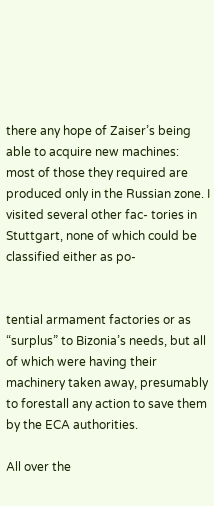there any hope of Zaiser’s being able to acquire new machines: most of those they required are produced only in the Russian zone. I visited several other fac- tories in Stuttgart, none of which could be classified either as po-


tential armament factories or as “surplus” to Bizonia’s needs, but all of which were having their machinery taken away, presumably to forestall any action to save them by the ECA authorities.

All over the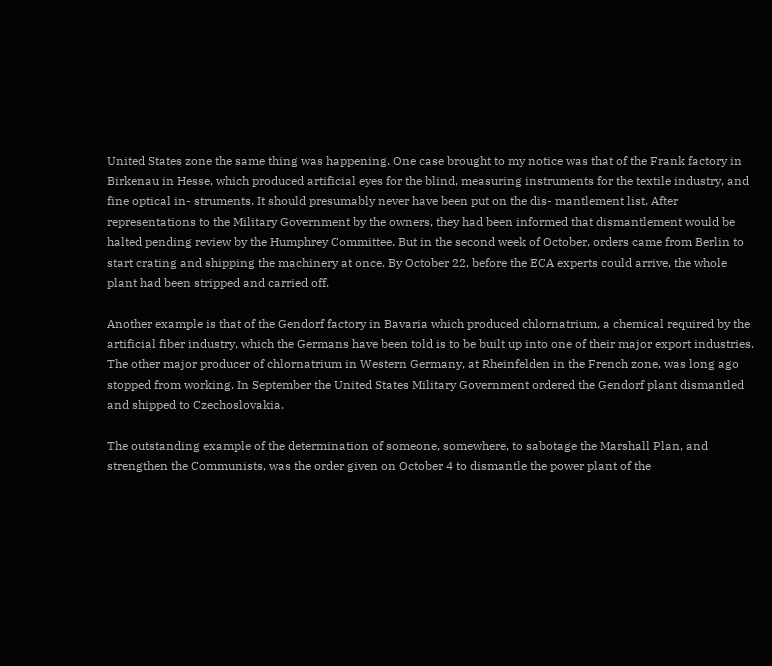United States zone the same thing was happening. One case brought to my notice was that of the Frank factory in Birkenau in Hesse, which produced artificial eyes for the blind, measuring instruments for the textile industry, and fine optical in- struments. It should presumably never have been put on the dis- mantlement list. After representations to the Military Government by the owners, they had been informed that dismantlement would be halted pending review by the Humphrey Committee. But in the second week of October, orders came from Berlin to start crating and shipping the machinery at once. By October 22, before the ECA experts could arrive, the whole plant had been stripped and carried off.

Another example is that of the Gendorf factory in Bavaria which produced chlornatrium, a chemical required by the artificial fiber industry, which the Germans have been told is to be built up into one of their major export industries. The other major producer of chlornatrium in Western Germany, at Rheinfelden in the French zone, was long ago stopped from working. In September the United States Military Government ordered the Gendorf plant dismantled and shipped to Czechoslovakia.

The outstanding example of the determination of someone, somewhere, to sabotage the Marshall Plan, and strengthen the Communists, was the order given on October 4 to dismantle the power plant of the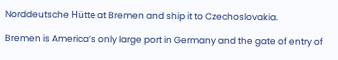Norddeutsche Hütte at Bremen and ship it to Czechoslovakia.

Bremen is America’s only large port in Germany and the gate of entry of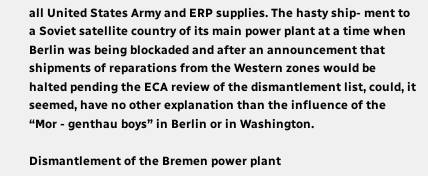all United States Army and ERP supplies. The hasty ship- ment to a Soviet satellite country of its main power plant at a time when Berlin was being blockaded and after an announcement that shipments of reparations from the Western zones would be halted pending the ECA review of the dismantlement list, could, it seemed, have no other explanation than the influence of the “Mor - genthau boys” in Berlin or in Washington.

Dismantlement of the Bremen power plant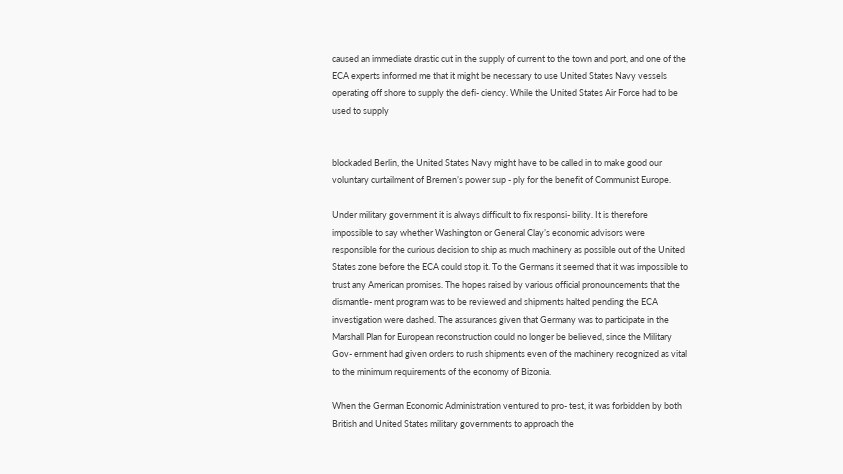caused an immediate drastic cut in the supply of current to the town and port, and one of the ECA experts informed me that it might be necessary to use United States Navy vessels operating off shore to supply the defi- ciency. While the United States Air Force had to be used to supply


blockaded Berlin, the United States Navy might have to be called in to make good our voluntary curtailment of Bremen’s power sup - ply for the benefit of Communist Europe.

Under military government it is always difficult to fix responsi- bility. It is therefore impossible to say whether Washington or General Clay’s economic advisors were responsible for the curious decision to ship as much machinery as possible out of the United States zone before the ECA could stop it. To the Germans it seemed that it was impossible to trust any American promises. The hopes raised by various official pronouncements that the dismantle- ment program was to be reviewed and shipments halted pending the ECA investigation were dashed. The assurances given that Germany was to participate in the Marshall Plan for European reconstruction could no longer be believed, since the Military Gov- ernment had given orders to rush shipments even of the machinery recognized as vital to the minimum requirements of the economy of Bizonia.

When the German Economic Administration ventured to pro- test, it was forbidden by both British and United States military governments to approach the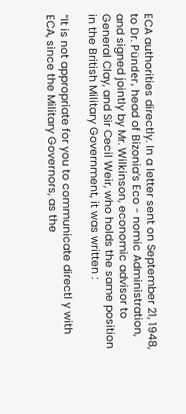ECA authorities directly. In a letter sent on September 21, 1948, to Dr. Pünder, head of Bizonia’s Eco - nomic Administration, and signed jointly by Mr. Wilkinson, economic advisor to General Clay, and Sir Cecil Weir, who holds the same position in the British Military Government, it was written :

“It is not appropriate for you to communicate directl y with ECA, since the Military Governors, as the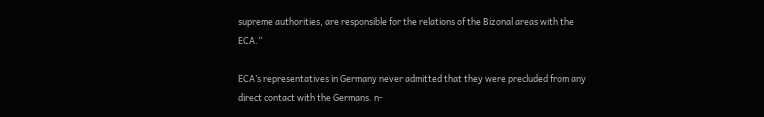supreme authorities, are responsible for the relations of the Bizonal areas with the ECA.”

ECA’s representatives in Germany never admitted that they were precluded from any direct contact with the Germans. n-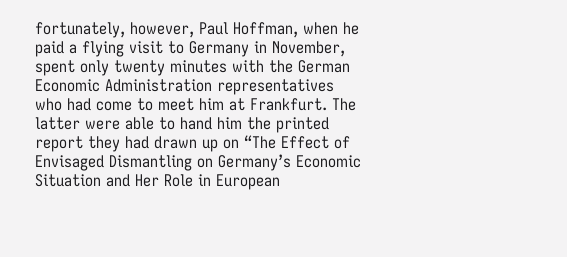fortunately, however, Paul Hoffman, when he paid a flying visit to Germany in November, spent only twenty minutes with the German Economic Administration representatives who had come to meet him at Frankfurt. The latter were able to hand him the printed report they had drawn up on “The Effect of Envisaged Dismantling on Germany’s Economic Situation and Her Role in European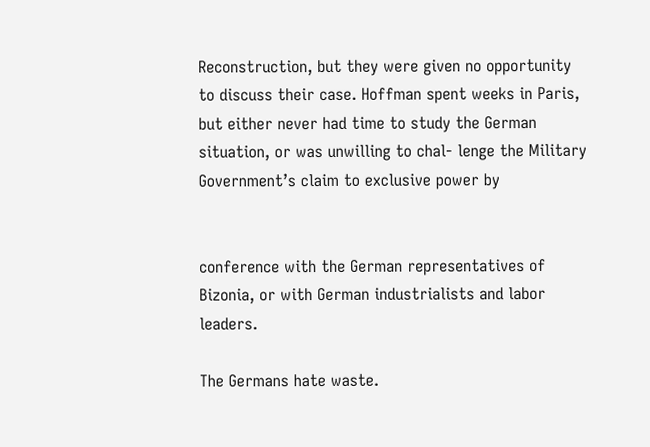Reconstruction, but they were given no opportunity to discuss their case. Hoffman spent weeks in Paris, but either never had time to study the German situation, or was unwilling to chal- lenge the Military Government’s claim to exclusive power by


conference with the German representatives of Bizonia, or with German industrialists and labor leaders.

The Germans hate waste.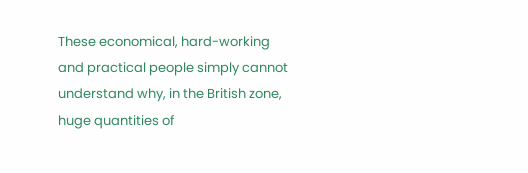These economical, hard-working and practical people simply cannot understand why, in the British zone, huge quantities of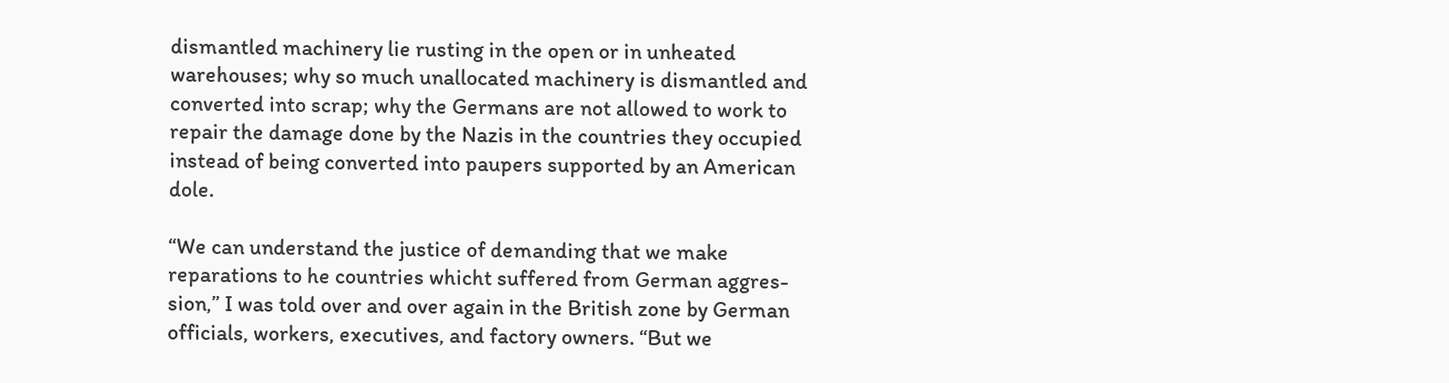dismantled machinery lie rusting in the open or in unheated warehouses; why so much unallocated machinery is dismantled and converted into scrap; why the Germans are not allowed to work to repair the damage done by the Nazis in the countries they occupied instead of being converted into paupers supported by an American dole.

“We can understand the justice of demanding that we make reparations to he countries whicht suffered from German aggres- sion,” I was told over and over again in the British zone by German officials, workers, executives, and factory owners. “But we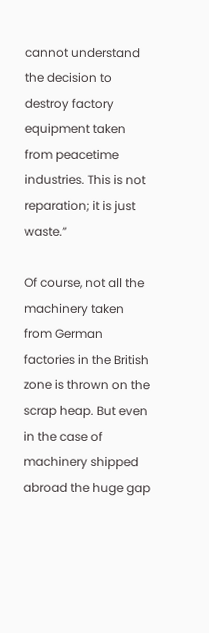cannot understand the decision to destroy factory equipment taken from peacetime industries. This is not reparation; it is just waste.”

Of course, not all the machinery taken from German factories in the British zone is thrown on the scrap heap. But even in the case of machinery shipped abroad the huge gap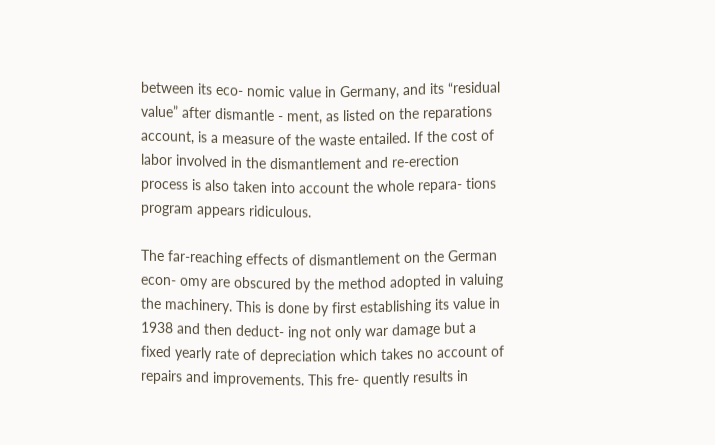between its eco- nomic value in Germany, and its “residual value” after dismantle - ment, as listed on the reparations account, is a measure of the waste entailed. If the cost of labor involved in the dismantlement and re-erection process is also taken into account the whole repara- tions program appears ridiculous.

The far-reaching effects of dismantlement on the German econ- omy are obscured by the method adopted in valuing the machinery. This is done by first establishing its value in 1938 and then deduct- ing not only war damage but a fixed yearly rate of depreciation which takes no account of repairs and improvements. This fre- quently results in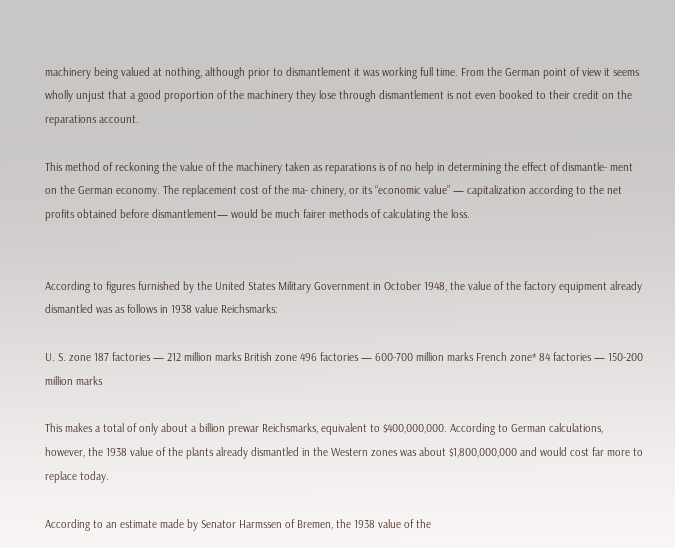machinery being valued at nothing, although prior to dismantlement it was working full time. From the German point of view it seems wholly unjust that a good proportion of the machinery they lose through dismantlement is not even booked to their credit on the reparations account.

This method of reckoning the value of the machinery taken as reparations is of no help in determining the effect of dismantle- ment on the German economy. The replacement cost of the ma- chinery, or its “economic value” — capitalization according to the net profits obtained before dismantlement— would be much fairer methods of calculating the loss.


According to figures furnished by the United States Military Government in October 1948, the value of the factory equipment already dismantled was as follows in 1938 value Reichsmarks:

U. S. zone 187 factories — 212 million marks British zone 496 factories — 600-700 million marks French zone* 84 factories — 150-200 million marks

This makes a total of only about a billion prewar Reichsmarks, equivalent to $400,000,000. According to German calculations, however, the 1938 value of the plants already dismantled in the Western zones was about $1,800,000,000 and would cost far more to replace today.

According to an estimate made by Senator Harmssen of Bremen, the 1938 value of the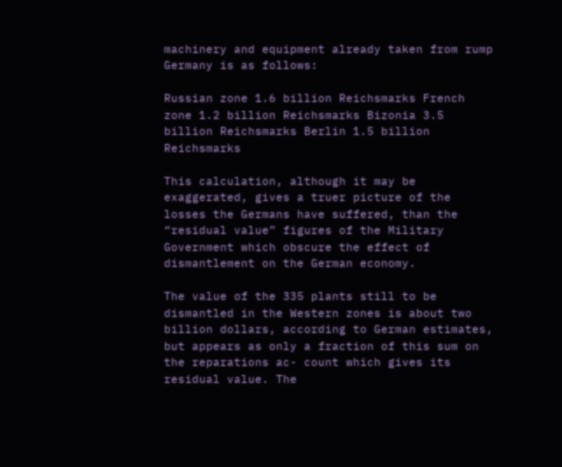machinery and equipment already taken from rump Germany is as follows:

Russian zone 1.6 billion Reichsmarks French zone 1.2 billion Reichsmarks Bizonia 3.5 billion Reichsmarks Berlin 1.5 billion Reichsmarks

This calculation, although it may be exaggerated, gives a truer picture of the losses the Germans have suffered, than the “residual value” figures of the Military Government which obscure the effect of dismantlement on the German economy.

The value of the 335 plants still to be dismantled in the Western zones is about two billion dollars, according to German estimates, but appears as only a fraction of this sum on the reparations ac- count which gives its residual value. The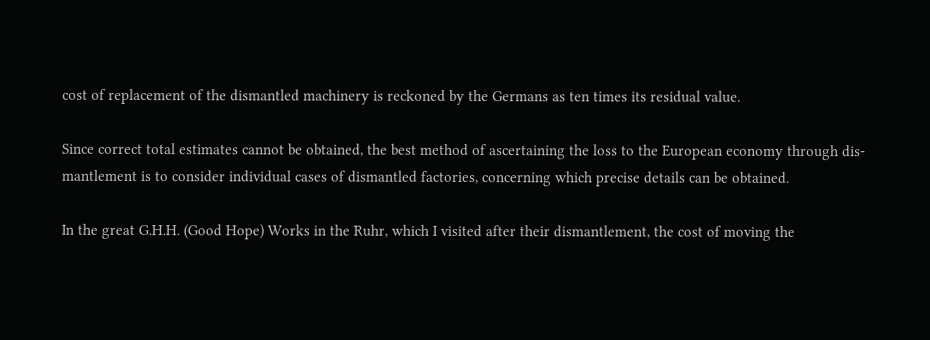cost of replacement of the dismantled machinery is reckoned by the Germans as ten times its residual value.

Since correct total estimates cannot be obtained, the best method of ascertaining the loss to the European economy through dis- mantlement is to consider individual cases of dismantled factories, concerning which precise details can be obtained.

In the great G.H.H. (Good Hope) Works in the Ruhr, which I visited after their dismantlement, the cost of moving the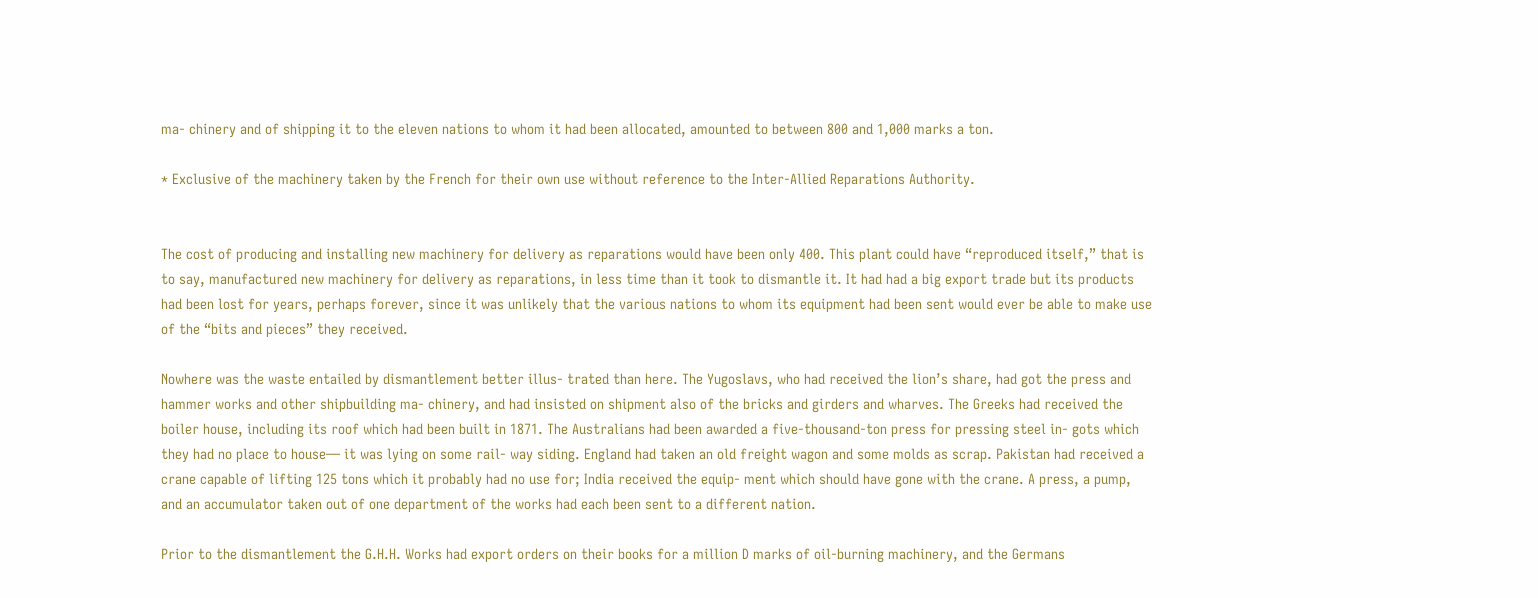ma- chinery and of shipping it to the eleven nations to whom it had been allocated, amounted to between 800 and 1,000 marks a ton.

* Exclusive of the machinery taken by the French for their own use without reference to the Inter-Allied Reparations Authority.


The cost of producing and installing new machinery for delivery as reparations would have been only 400. This plant could have “reproduced itself,” that is to say, manufactured new machinery for delivery as reparations, in less time than it took to dismantle it. It had had a big export trade but its products had been lost for years, perhaps forever, since it was unlikely that the various nations to whom its equipment had been sent would ever be able to make use of the “bits and pieces” they received.

Nowhere was the waste entailed by dismantlement better illus- trated than here. The Yugoslavs, who had received the lion’s share, had got the press and hammer works and other shipbuilding ma- chinery, and had insisted on shipment also of the bricks and girders and wharves. The Greeks had received the boiler house, including its roof which had been built in 1871. The Australians had been awarded a five-thousand-ton press for pressing steel in- gots which they had no place to house— it was lying on some rail- way siding. England had taken an old freight wagon and some molds as scrap. Pakistan had received a crane capable of lifting 125 tons which it probably had no use for; India received the equip- ment which should have gone with the crane. A press, a pump, and an accumulator taken out of one department of the works had each been sent to a different nation.

Prior to the dismantlement the G.H.H. Works had export orders on their books for a million D marks of oil-burning machinery, and the Germans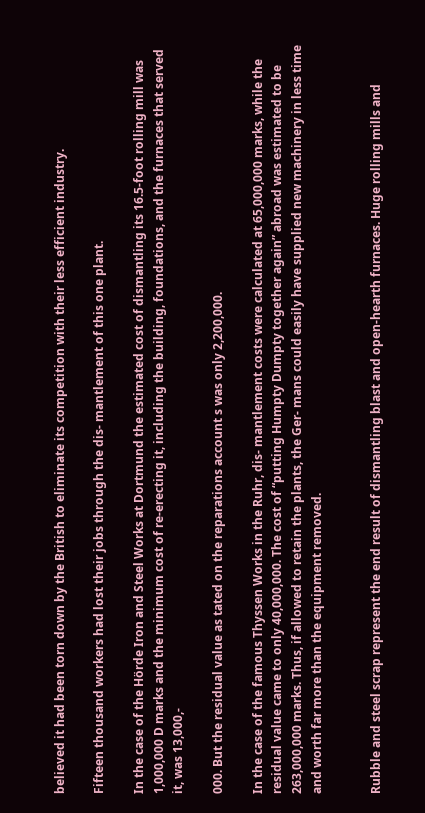believed it had been torn down by the British to eliminate its competition with their less efficient industry.

Fifteen thousand workers had lost their jobs through the dis- mantlement of this one plant.

In the case of the Hörde Iron and Steel Works at Dortmund the estimated cost of dismantling its 16.5-foot rolling mill was 1,000,000 D marks and the minimum cost of re-erecting it, including the building, foundations, and the furnaces that served it, was 13,000,-

000. But the residual value as tated on the reparations account s was only 2,200,000.

In the case of the famous Thyssen Works in the Ruhr, dis- mantlement costs were calculated at 65,000,000 marks, while the residual value came to only 40,000,000. The cost of “putting Humpty Dumpty together again” abroad was estimated to be 263,000,000 marks. Thus, if allowed to retain the plants, the Ger- mans could easily have supplied new machinery in less time and worth far more than the equipment removed.


Rubble and steel scrap represent the end result of dismantling blast and open-hearth furnaces. Huge rolling mills and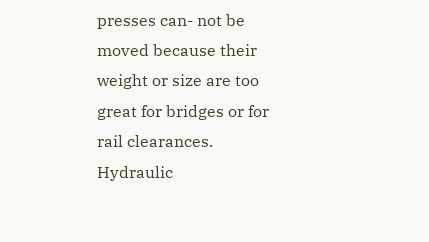presses can- not be moved because their weight or size are too great for bridges or for rail clearances. Hydraulic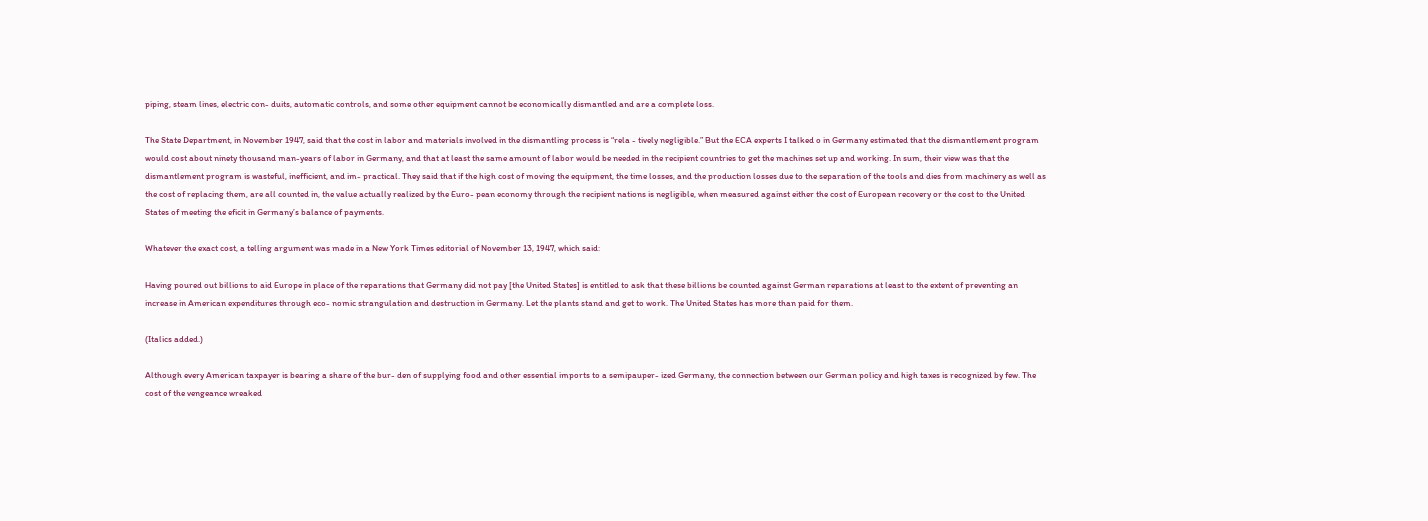piping, steam lines, electric con- duits, automatic controls, and some other equipment cannot be economically dismantled and are a complete loss.

The State Department, in November 1947, said that the cost in labor and materials involved in the dismantling process is “rela - tively negligible.” But the ECA experts I talked o in Germany estimated that the dismantlement program would cost about ninety thousand man-years of labor in Germany, and that at least the same amount of labor would be needed in the recipient countries to get the machines set up and working. In sum, their view was that the dismantlement program is wasteful, inefficient, and im- practical. They said that if the high cost of moving the equipment, the time losses, and the production losses due to the separation of the tools and dies from machinery as well as the cost of replacing them, are all counted in, the value actually realized by the Euro- pean economy through the recipient nations is negligible, when measured against either the cost of European recovery or the cost to the United States of meeting the eficit in Germany’s balance of payments.

Whatever the exact cost, a telling argument was made in a New York Times editorial of November 13, 1947, which said:

Having poured out billions to aid Europe in place of the reparations that Germany did not pay [the United States] is entitled to ask that these billions be counted against German reparations at least to the extent of preventing an increase in American expenditures through eco- nomic strangulation and destruction in Germany. Let the plants stand and get to work. The United States has more than paid for them.

(Italics added.)

Although every American taxpayer is bearing a share of the bur- den of supplying food and other essential imports to a semipauper- ized Germany, the connection between our German policy and high taxes is recognized by few. The cost of the vengeance wreaked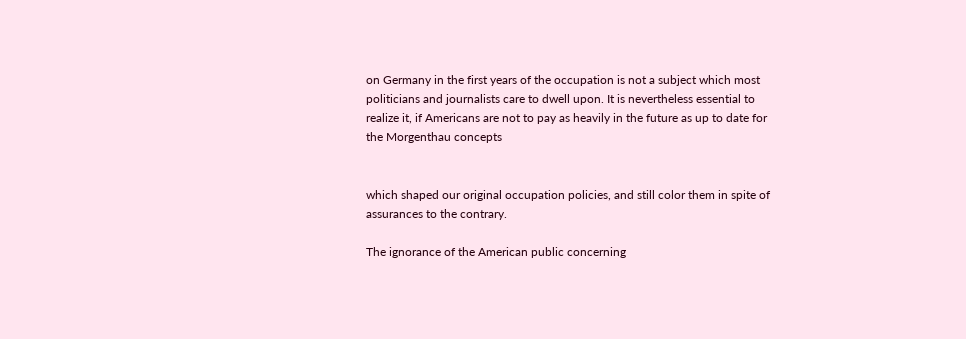on Germany in the first years of the occupation is not a subject which most politicians and journalists care to dwell upon. It is nevertheless essential to realize it, if Americans are not to pay as heavily in the future as up to date for the Morgenthau concepts


which shaped our original occupation policies, and still color them in spite of assurances to the contrary.

The ignorance of the American public concerning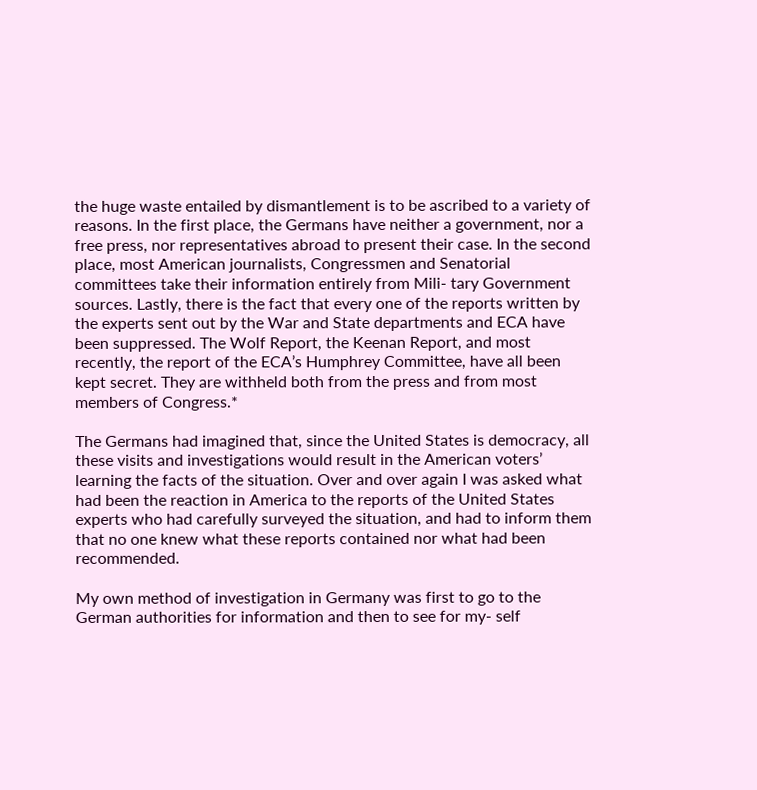the huge waste entailed by dismantlement is to be ascribed to a variety of reasons. In the first place, the Germans have neither a government, nor a free press, nor representatives abroad to present their case. In the second place, most American journalists, Congressmen and Senatorial committees take their information entirely from Mili- tary Government sources. Lastly, there is the fact that every one of the reports written by the experts sent out by the War and State departments and ECA have been suppressed. The Wolf Report, the Keenan Report, and most recently, the report of the ECA’s Humphrey Committee, have all been kept secret. They are withheld both from the press and from most members of Congress.*

The Germans had imagined that, since the United States is democracy, all these visits and investigations would result in the American voters’ learning the facts of the situation. Over and over again I was asked what had been the reaction in America to the reports of the United States experts who had carefully surveyed the situation, and had to inform them that no one knew what these reports contained nor what had been recommended.

My own method of investigation in Germany was first to go to the German authorities for information and then to see for my- self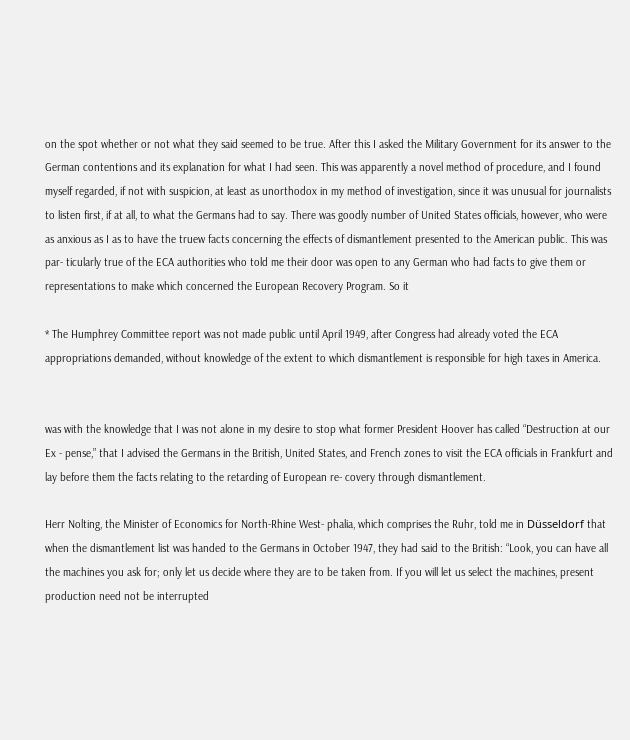on the spot whether or not what they said seemed to be true. After this I asked the Military Government for its answer to the German contentions and its explanation for what I had seen. This was apparently a novel method of procedure, and I found myself regarded, if not with suspicion, at least as unorthodox in my method of investigation, since it was unusual for journalists to listen first, if at all, to what the Germans had to say. There was goodly number of United States officials, however, who were as anxious as I as to have the truew facts concerning the effects of dismantlement presented to the American public. This was par- ticularly true of the ECA authorities who told me their door was open to any German who had facts to give them or representations to make which concerned the European Recovery Program. So it

* The Humphrey Committee report was not made public until April 1949, after Congress had already voted the ECA appropriations demanded, without knowledge of the extent to which dismantlement is responsible for high taxes in America.


was with the knowledge that I was not alone in my desire to stop what former President Hoover has called “Destruction at our Ex - pense,” that I advised the Germans in the British, United States, and French zones to visit the ECA officials in Frankfurt and lay before them the facts relating to the retarding of European re- covery through dismantlement.

Herr Nolting, the Minister of Economics for North-Rhine West- phalia, which comprises the Ruhr, told me in Düsseldorf that when the dismantlement list was handed to the Germans in October 1947, they had said to the British: “Look, you can have all the machines you ask for; only let us decide where they are to be taken from. If you will let us select the machines, present production need not be interrupted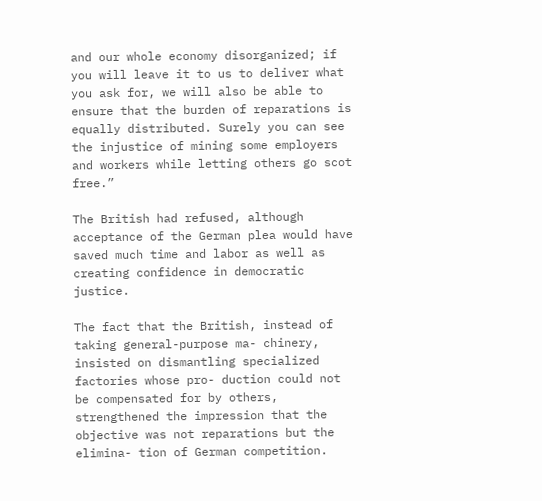and our whole economy disorganized; if you will leave it to us to deliver what you ask for, we will also be able to ensure that the burden of reparations is equally distributed. Surely you can see the injustice of mining some employers and workers while letting others go scot free.”

The British had refused, although acceptance of the German plea would have saved much time and labor as well as creating confidence in democratic justice.

The fact that the British, instead of taking general-purpose ma- chinery, insisted on dismantling specialized factories whose pro- duction could not be compensated for by others, strengthened the impression that the objective was not reparations but the elimina- tion of German competition.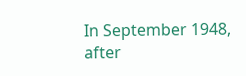In September 1948, after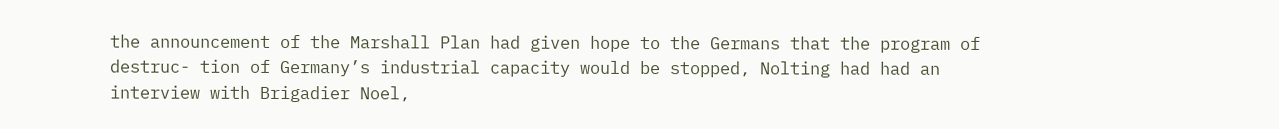the announcement of the Marshall Plan had given hope to the Germans that the program of destruc- tion of Germany’s industrial capacity would be stopped, Nolting had had an interview with Brigadier Noel,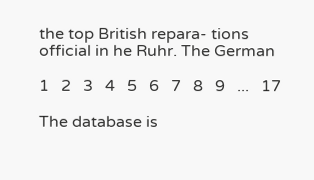the top British repara- tions official in he Ruhr. The German

1   2   3   4   5   6   7   8   9   ...   17

The database is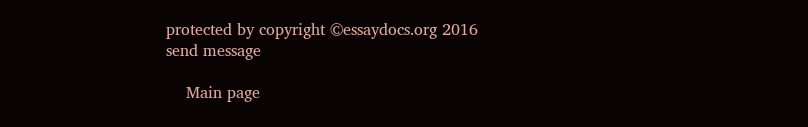protected by copyright ©essaydocs.org 2016
send message

    Main page